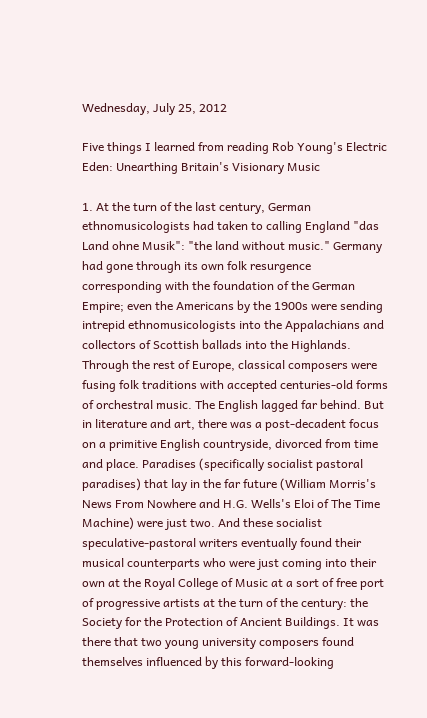Wednesday, July 25, 2012

Five things I learned from reading Rob Young's Electric Eden: Unearthing Britain's Visionary Music

1. At the turn of the last century, German ethnomusicologists had taken to calling England "das Land ohne Musik": "the land without music." Germany had gone through its own folk resurgence corresponding with the foundation of the German Empire; even the Americans by the 1900s were sending intrepid ethnomusicologists into the Appalachians and collectors of Scottish ballads into the Highlands. Through the rest of Europe, classical composers were fusing folk traditions with accepted centuries-old forms of orchestral music. The English lagged far behind. But in literature and art, there was a post-decadent focus on a primitive English countryside, divorced from time and place. Paradises (specifically socialist pastoral paradises) that lay in the far future (William Morris's News From Nowhere and H.G. Wells's Eloi of The Time Machine) were just two. And these socialist speculative-pastoral writers eventually found their musical counterparts who were just coming into their own at the Royal College of Music at a sort of free port of progressive artists at the turn of the century: the Society for the Protection of Ancient Buildings. It was there that two young university composers found themselves influenced by this forward-looking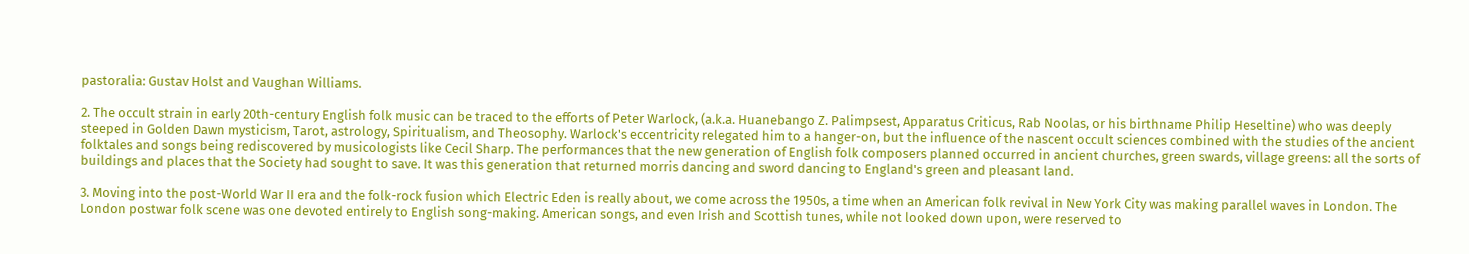pastoralia: Gustav Holst and Vaughan Williams.

2. The occult strain in early 20th-century English folk music can be traced to the efforts of Peter Warlock, (a.k.a. Huanebango Z. Palimpsest, Apparatus Criticus, Rab Noolas, or his birthname Philip Heseltine) who was deeply steeped in Golden Dawn mysticism, Tarot, astrology, Spiritualism, and Theosophy. Warlock's eccentricity relegated him to a hanger-on, but the influence of the nascent occult sciences combined with the studies of the ancient folktales and songs being rediscovered by musicologists like Cecil Sharp. The performances that the new generation of English folk composers planned occurred in ancient churches, green swards, village greens: all the sorts of buildings and places that the Society had sought to save. It was this generation that returned morris dancing and sword dancing to England's green and pleasant land.

3. Moving into the post-World War II era and the folk-rock fusion which Electric Eden is really about, we come across the 1950s, a time when an American folk revival in New York City was making parallel waves in London. The London postwar folk scene was one devoted entirely to English song-making. American songs, and even Irish and Scottish tunes, while not looked down upon, were reserved to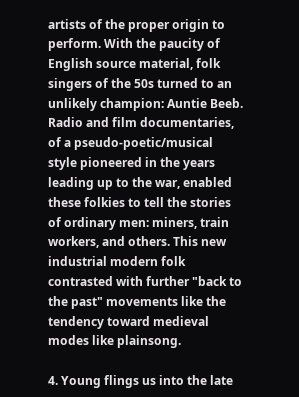artists of the proper origin to perform. With the paucity of English source material, folk singers of the 50s turned to an unlikely champion: Auntie Beeb. Radio and film documentaries, of a pseudo-poetic/musical style pioneered in the years leading up to the war, enabled these folkies to tell the stories of ordinary men: miners, train workers, and others. This new industrial modern folk contrasted with further "back to the past" movements like the tendency toward medieval modes like plainsong.

4. Young flings us into the late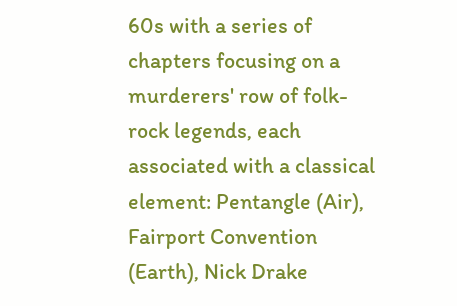60s with a series of chapters focusing on a murderers' row of folk-rock legends, each associated with a classical element: Pentangle (Air), Fairport Convention (Earth), Nick Drake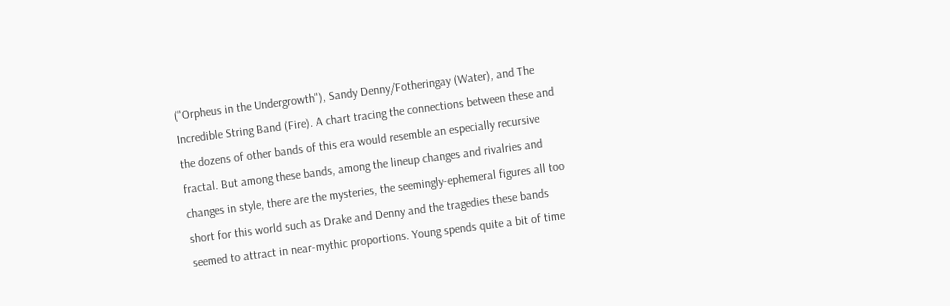("Orpheus in the Undergrowth"), Sandy Denny/Fotheringay (Water), and The Incredible String Band (Fire). A chart tracing the connections between these and the dozens of other bands of this era would resemble an especially recursive fractal. But among these bands, among the lineup changes and rivalries and changes in style, there are the mysteries, the seemingly-ephemeral figures all too short for this world such as Drake and Denny and the tragedies these bands seemed to attract in near-mythic proportions. Young spends quite a bit of time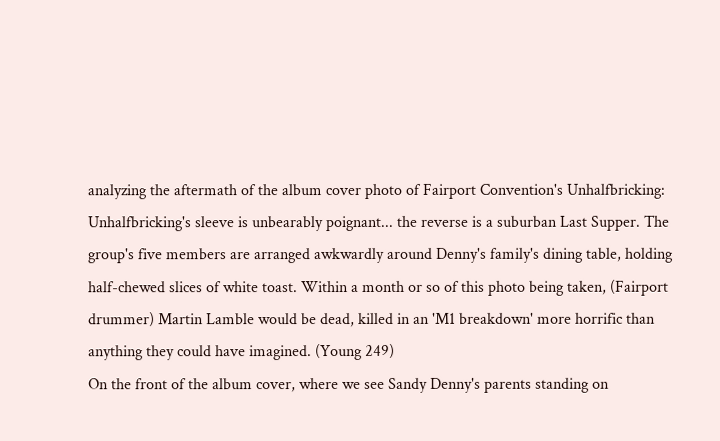analyzing the aftermath of the album cover photo of Fairport Convention's Unhalfbricking:
Unhalfbricking's sleeve is unbearably poignant... the reverse is a suburban Last Supper. The group's five members are arranged awkwardly around Denny's family's dining table, holding half-chewed slices of white toast. Within a month or so of this photo being taken, (Fairport drummer) Martin Lamble would be dead, killed in an 'M1 breakdown' more horrific than anything they could have imagined. (Young 249)
On the front of the album cover, where we see Sandy Denny's parents standing on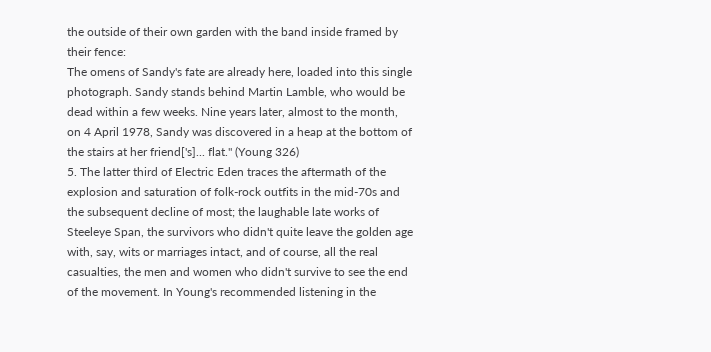the outside of their own garden with the band inside framed by their fence:
The omens of Sandy's fate are already here, loaded into this single photograph. Sandy stands behind Martin Lamble, who would be dead within a few weeks. Nine years later, almost to the month, on 4 April 1978, Sandy was discovered in a heap at the bottom of the stairs at her friend['s]... flat." (Young 326)
5. The latter third of Electric Eden traces the aftermath of the explosion and saturation of folk-rock outfits in the mid-70s and the subsequent decline of most; the laughable late works of Steeleye Span, the survivors who didn't quite leave the golden age with, say, wits or marriages intact, and of course, all the real casualties, the men and women who didn't survive to see the end of the movement. In Young's recommended listening in the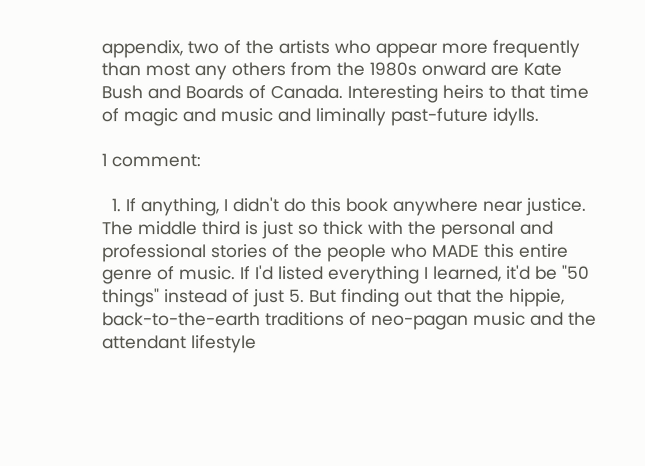appendix, two of the artists who appear more frequently than most any others from the 1980s onward are Kate Bush and Boards of Canada. Interesting heirs to that time of magic and music and liminally past-future idylls.

1 comment:

  1. If anything, I didn't do this book anywhere near justice. The middle third is just so thick with the personal and professional stories of the people who MADE this entire genre of music. If I'd listed everything I learned, it'd be "50 things" instead of just 5. But finding out that the hippie, back-to-the-earth traditions of neo-pagan music and the attendant lifestyle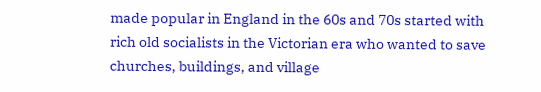made popular in England in the 60s and 70s started with rich old socialists in the Victorian era who wanted to save churches, buildings, and village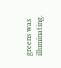greens was illuminating.